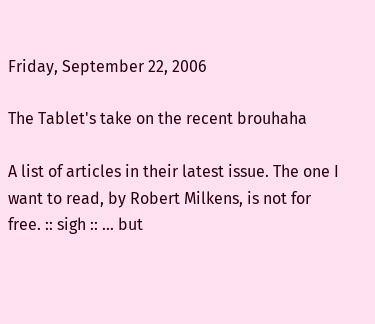Friday, September 22, 2006

The Tablet's take on the recent brouhaha

A list of articles in their latest issue. The one I want to read, by Robert Milkens, is not for free. :: sigh :: ... but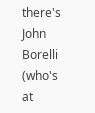there's John Borelli (who's at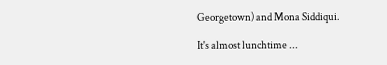Georgetown) and Mona Siddiqui.

It's almost lunchtime ...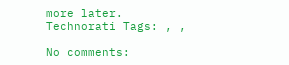more later.
Technorati Tags: , ,

No comments: